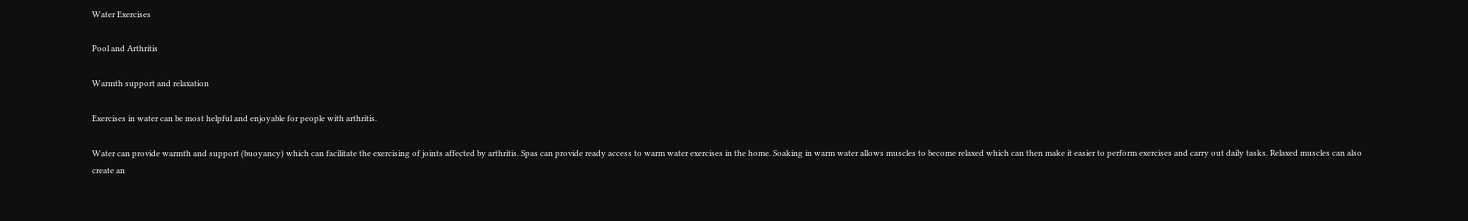Water Exercises

Pool and Arthritis

Warmth support and relaxation

Exercises in water can be most helpful and enjoyable for people with arthritis.

Water can provide warmth and support (buoyancy) which can facilitate the exercising of joints affected by arthritis. Spas can provide ready access to warm water exercises in the home. Soaking in warm water allows muscles to become relaxed which can then make it easier to perform exercises and carry out daily tasks. Relaxed muscles can also create an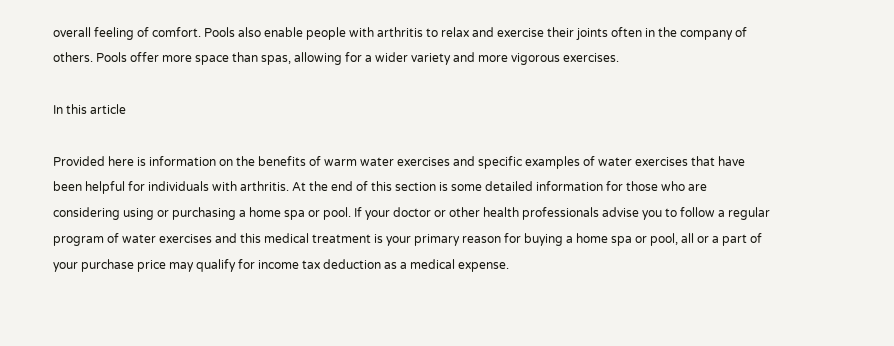overall feeling of comfort. Pools also enable people with arthritis to relax and exercise their joints often in the company of others. Pools offer more space than spas, allowing for a wider variety and more vigorous exercises.

In this article

Provided here is information on the benefits of warm water exercises and specific examples of water exercises that have been helpful for individuals with arthritis. At the end of this section is some detailed information for those who are considering using or purchasing a home spa or pool. If your doctor or other health professionals advise you to follow a regular program of water exercises and this medical treatment is your primary reason for buying a home spa or pool, all or a part of your purchase price may qualify for income tax deduction as a medical expense.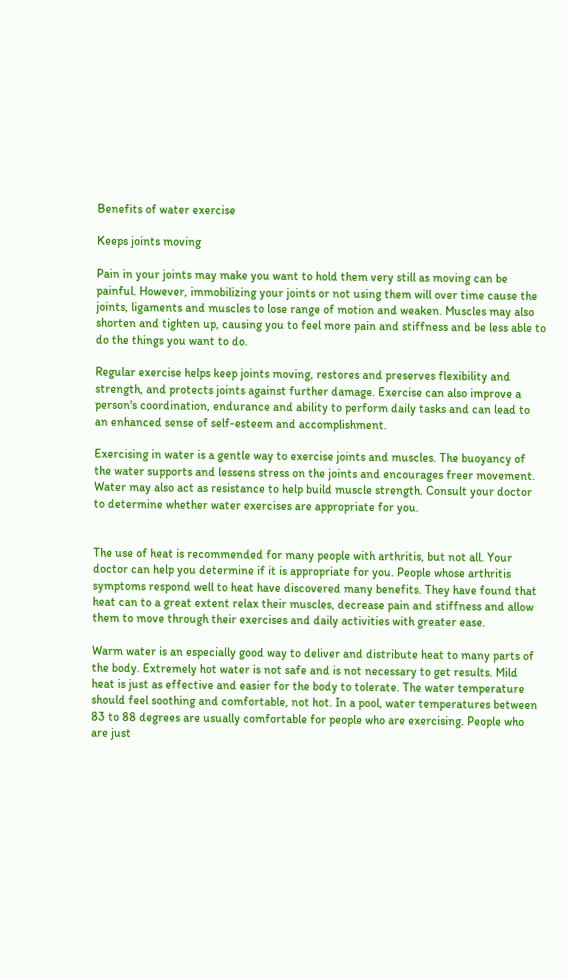Benefits of water exercise

Keeps joints moving

Pain in your joints may make you want to hold them very still as moving can be painful. However, immobilizing your joints or not using them will over time cause the joints, ligaments and muscles to lose range of motion and weaken. Muscles may also shorten and tighten up, causing you to feel more pain and stiffness and be less able to do the things you want to do.

Regular exercise helps keep joints moving, restores and preserves flexibility and strength, and protects joints against further damage. Exercise can also improve a person's coordination, endurance and ability to perform daily tasks and can lead to an enhanced sense of self-esteem and accomplishment.

Exercising in water is a gentle way to exercise joints and muscles. The buoyancy of the water supports and lessens stress on the joints and encourages freer movement. Water may also act as resistance to help build muscle strength. Consult your doctor to determine whether water exercises are appropriate for you.


The use of heat is recommended for many people with arthritis, but not all. Your doctor can help you determine if it is appropriate for you. People whose arthritis symptoms respond well to heat have discovered many benefits. They have found that heat can to a great extent relax their muscles, decrease pain and stiffness and allow them to move through their exercises and daily activities with greater ease.

Warm water is an especially good way to deliver and distribute heat to many parts of the body. Extremely hot water is not safe and is not necessary to get results. Mild heat is just as effective and easier for the body to tolerate. The water temperature should feel soothing and comfortable, not hot. In a pool, water temperatures between 83 to 88 degrees are usually comfortable for people who are exercising. People who are just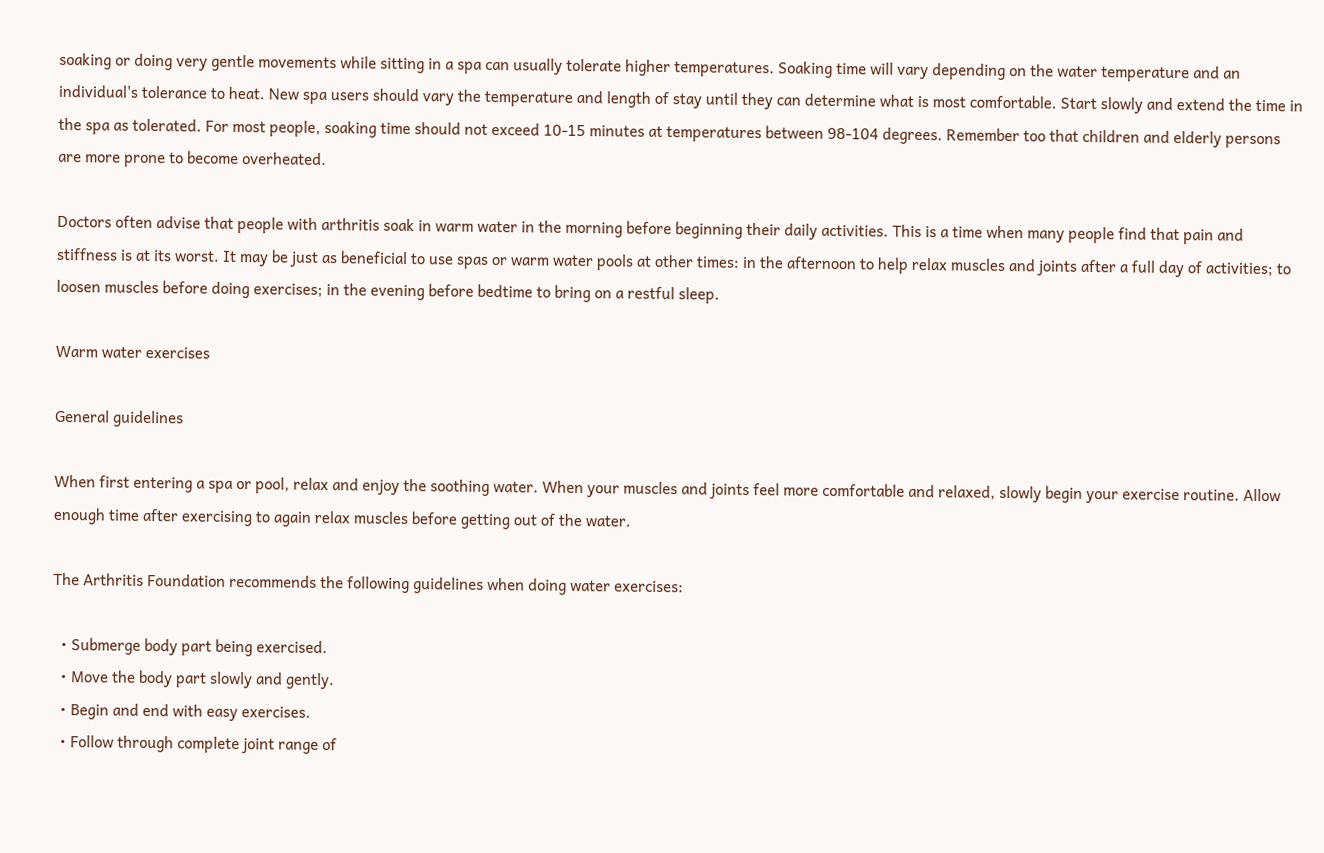soaking or doing very gentle movements while sitting in a spa can usually tolerate higher temperatures. Soaking time will vary depending on the water temperature and an individual's tolerance to heat. New spa users should vary the temperature and length of stay until they can determine what is most comfortable. Start slowly and extend the time in the spa as tolerated. For most people, soaking time should not exceed 10-15 minutes at temperatures between 98-104 degrees. Remember too that children and elderly persons are more prone to become overheated.

Doctors often advise that people with arthritis soak in warm water in the morning before beginning their daily activities. This is a time when many people find that pain and stiffness is at its worst. It may be just as beneficial to use spas or warm water pools at other times: in the afternoon to help relax muscles and joints after a full day of activities; to loosen muscles before doing exercises; in the evening before bedtime to bring on a restful sleep.

Warm water exercises

General guidelines

When first entering a spa or pool, relax and enjoy the soothing water. When your muscles and joints feel more comfortable and relaxed, slowly begin your exercise routine. Allow enough time after exercising to again relax muscles before getting out of the water.

The Arthritis Foundation recommends the following guidelines when doing water exercises:

  • Submerge body part being exercised.
  • Move the body part slowly and gently.
  • Begin and end with easy exercises.
  • Follow through complete joint range of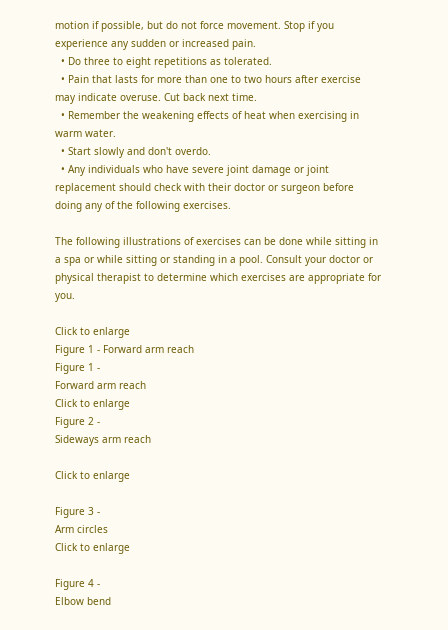motion if possible, but do not force movement. Stop if you experience any sudden or increased pain.
  • Do three to eight repetitions as tolerated.
  • Pain that lasts for more than one to two hours after exercise may indicate overuse. Cut back next time.
  • Remember the weakening effects of heat when exercising in warm water.
  • Start slowly and don't overdo.
  • Any individuals who have severe joint damage or joint replacement should check with their doctor or surgeon before doing any of the following exercises.

The following illustrations of exercises can be done while sitting in a spa or while sitting or standing in a pool. Consult your doctor or physical therapist to determine which exercises are appropriate for you.

Click to enlarge
Figure 1 - Forward arm reach
Figure 1 -
Forward arm reach
Click to enlarge
Figure 2 -
Sideways arm reach

Click to enlarge

Figure 3 -
Arm circles
Click to enlarge

Figure 4 -
Elbow bend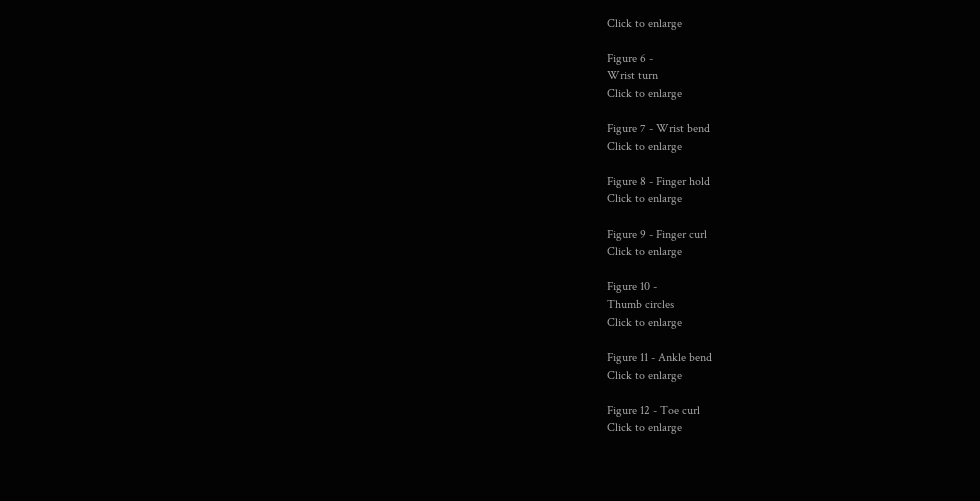Click to enlarge

Figure 6 -
Wrist turn
Click to enlarge

Figure 7 - Wrist bend
Click to enlarge

Figure 8 - Finger hold
Click to enlarge

Figure 9 - Finger curl
Click to enlarge

Figure 10 -
Thumb circles
Click to enlarge

Figure 11 - Ankle bend
Click to enlarge

Figure 12 - Toe curl
Click to enlarge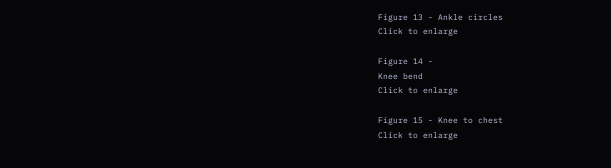Figure 13 - Ankle circles
Click to enlarge

Figure 14 -
Knee bend
Click to enlarge

Figure 15 - Knee to chest
Click to enlarge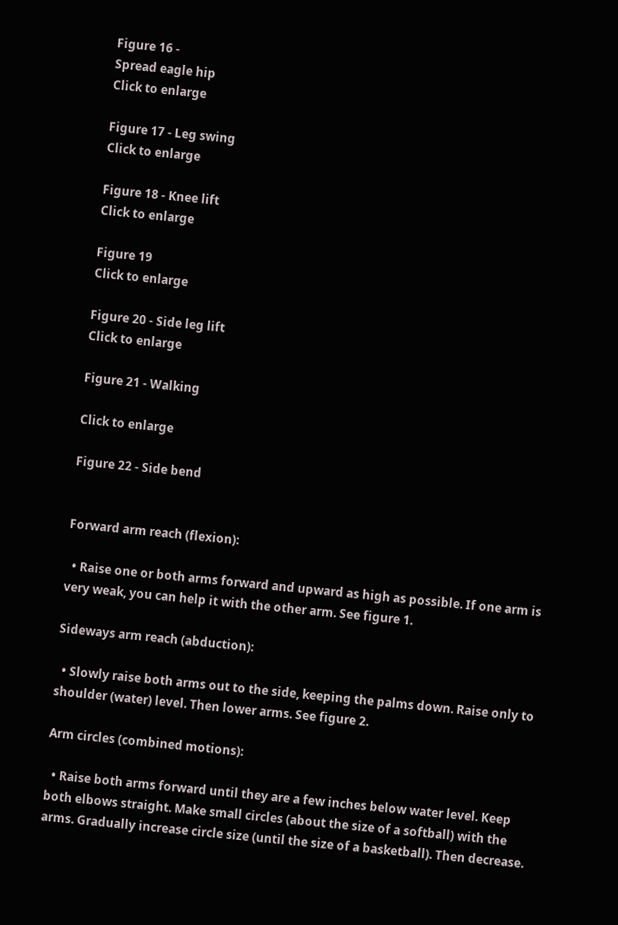Figure 16 -
Spread eagle hip
Click to enlarge

Figure 17 - Leg swing
Click to enlarge

Figure 18 - Knee lift
Click to enlarge

Figure 19
Click to enlarge

Figure 20 - Side leg lift
Click to enlarge

Figure 21 - Walking

Click to enlarge

Figure 22 - Side bend


Forward arm reach (flexion):

  • Raise one or both arms forward and upward as high as possible. If one arm is very weak, you can help it with the other arm. See figure 1.

Sideways arm reach (abduction):

  • Slowly raise both arms out to the side, keeping the palms down. Raise only to shoulder (water) level. Then lower arms. See figure 2.

Arm circles (combined motions):

  • Raise both arms forward until they are a few inches below water level. Keep both elbows straight. Make small circles (about the size of a softball) with the arms. Gradually increase circle size (until the size of a basketball). Then decrease.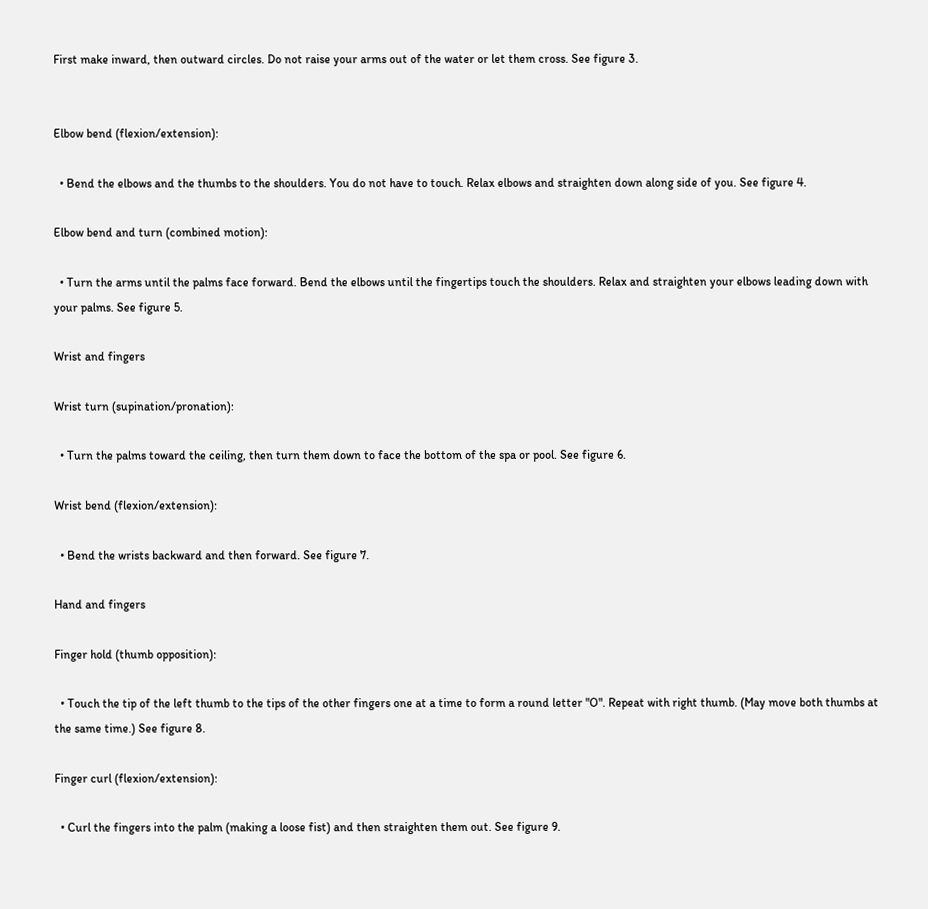First make inward, then outward circles. Do not raise your arms out of the water or let them cross. See figure 3.


Elbow bend (flexion/extension):

  • Bend the elbows and the thumbs to the shoulders. You do not have to touch. Relax elbows and straighten down along side of you. See figure 4.

Elbow bend and turn (combined motion):

  • Turn the arms until the palms face forward. Bend the elbows until the fingertips touch the shoulders. Relax and straighten your elbows leading down with your palms. See figure 5.

Wrist and fingers

Wrist turn (supination/pronation):

  • Turn the palms toward the ceiling, then turn them down to face the bottom of the spa or pool. See figure 6.

Wrist bend (flexion/extension):

  • Bend the wrists backward and then forward. See figure 7.

Hand and fingers

Finger hold (thumb opposition):

  • Touch the tip of the left thumb to the tips of the other fingers one at a time to form a round letter "O". Repeat with right thumb. (May move both thumbs at the same time.) See figure 8.

Finger curl (flexion/extension):

  • Curl the fingers into the palm (making a loose fist) and then straighten them out. See figure 9.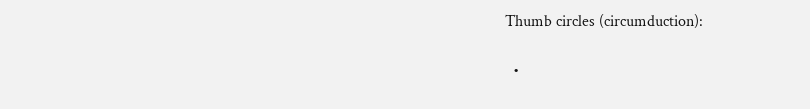Thumb circles (circumduction):

  •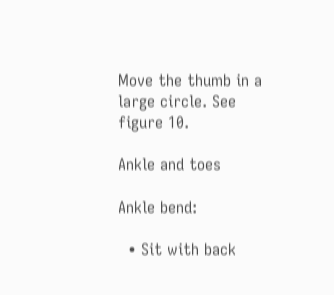Move the thumb in a large circle. See figure 10.

Ankle and toes

Ankle bend:

  • Sit with back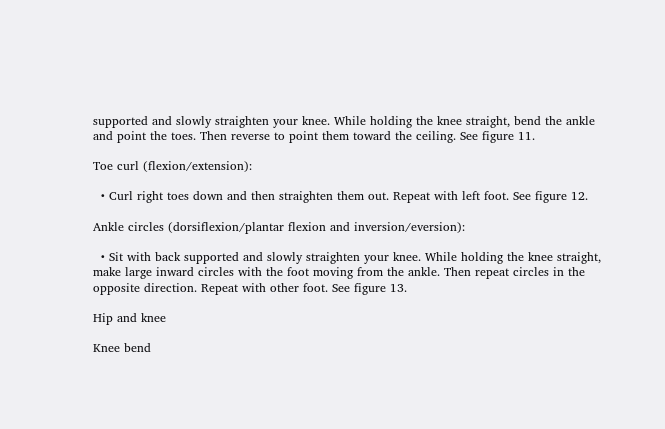supported and slowly straighten your knee. While holding the knee straight, bend the ankle and point the toes. Then reverse to point them toward the ceiling. See figure 11.

Toe curl (flexion/extension):

  • Curl right toes down and then straighten them out. Repeat with left foot. See figure 12.

Ankle circles (dorsiflexion/plantar flexion and inversion/eversion):

  • Sit with back supported and slowly straighten your knee. While holding the knee straight, make large inward circles with the foot moving from the ankle. Then repeat circles in the opposite direction. Repeat with other foot. See figure 13.

Hip and knee

Knee bend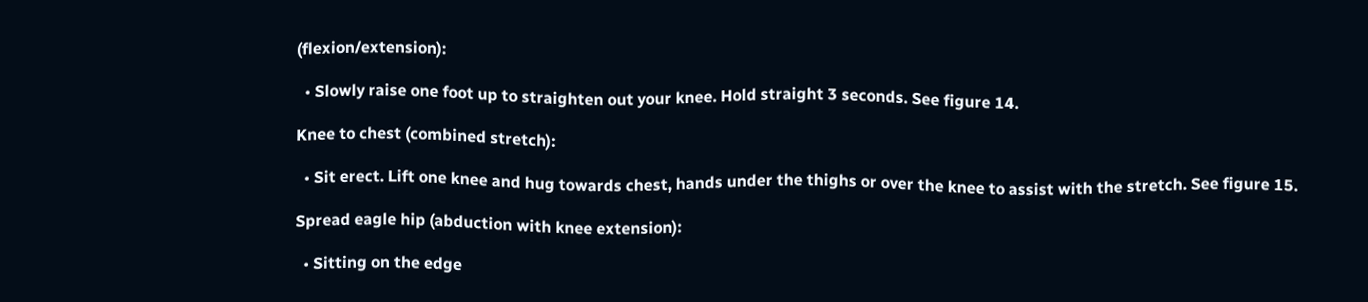(flexion/extension):

  • Slowly raise one foot up to straighten out your knee. Hold straight 3 seconds. See figure 14.

Knee to chest (combined stretch):

  • Sit erect. Lift one knee and hug towards chest, hands under the thighs or over the knee to assist with the stretch. See figure 15.

Spread eagle hip (abduction with knee extension):

  • Sitting on the edge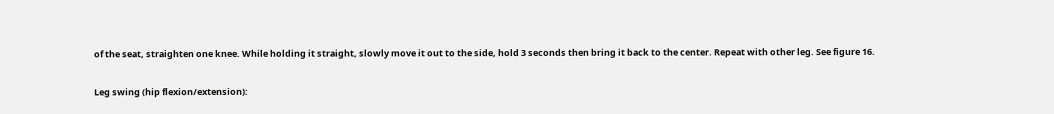of the seat, straighten one knee. While holding it straight, slowly move it out to the side, hold 3 seconds then bring it back to the center. Repeat with other leg. See figure 16.

Leg swing (hip flexion/extension):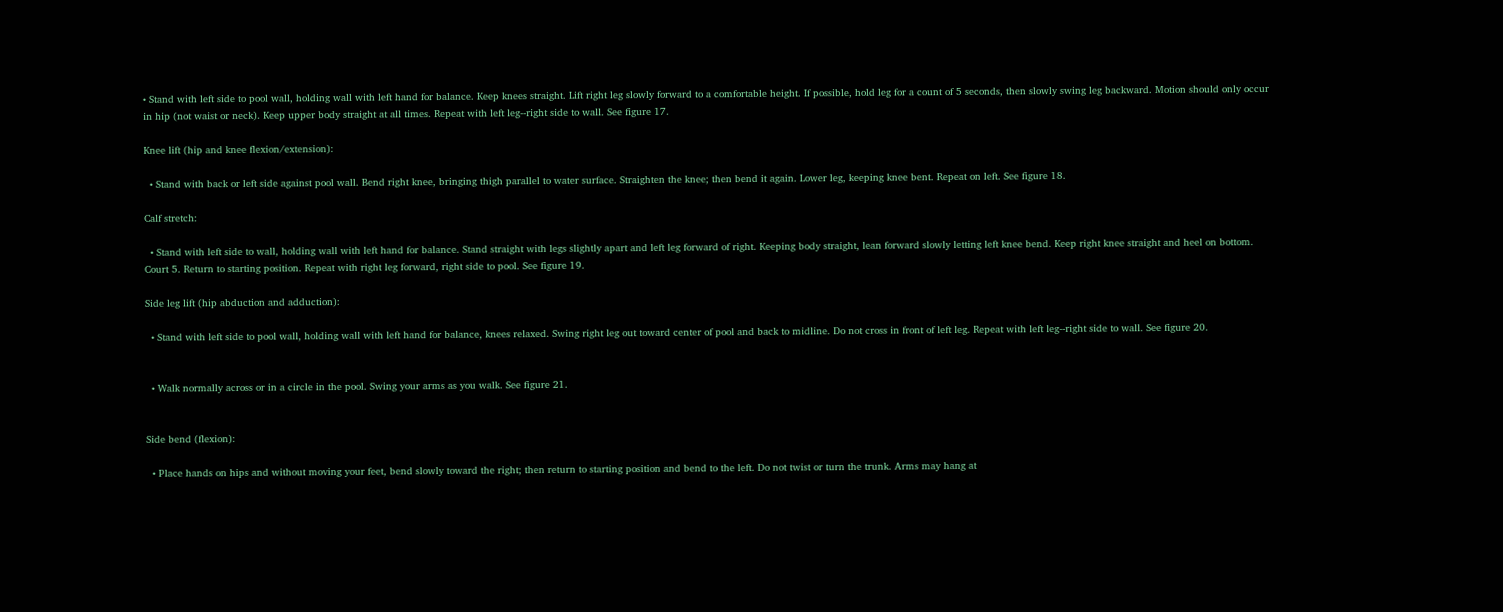• Stand with left side to pool wall, holding wall with left hand for balance. Keep knees straight. Lift right leg slowly forward to a comfortable height. If possible, hold leg for a count of 5 seconds, then slowly swing leg backward. Motion should only occur in hip (not waist or neck). Keep upper body straight at all times. Repeat with left leg--right side to wall. See figure 17.

Knee lift (hip and knee flexion/extension):

  • Stand with back or left side against pool wall. Bend right knee, bringing thigh parallel to water surface. Straighten the knee; then bend it again. Lower leg, keeping knee bent. Repeat on left. See figure 18.

Calf stretch:

  • Stand with left side to wall, holding wall with left hand for balance. Stand straight with legs slightly apart and left leg forward of right. Keeping body straight, lean forward slowly letting left knee bend. Keep right knee straight and heel on bottom. Court 5. Return to starting position. Repeat with right leg forward, right side to pool. See figure 19.

Side leg lift (hip abduction and adduction):

  • Stand with left side to pool wall, holding wall with left hand for balance, knees relaxed. Swing right leg out toward center of pool and back to midline. Do not cross in front of left leg. Repeat with left leg--right side to wall. See figure 20.


  • Walk normally across or in a circle in the pool. Swing your arms as you walk. See figure 21.


Side bend (flexion):

  • Place hands on hips and without moving your feet, bend slowly toward the right; then return to starting position and bend to the left. Do not twist or turn the trunk. Arms may hang at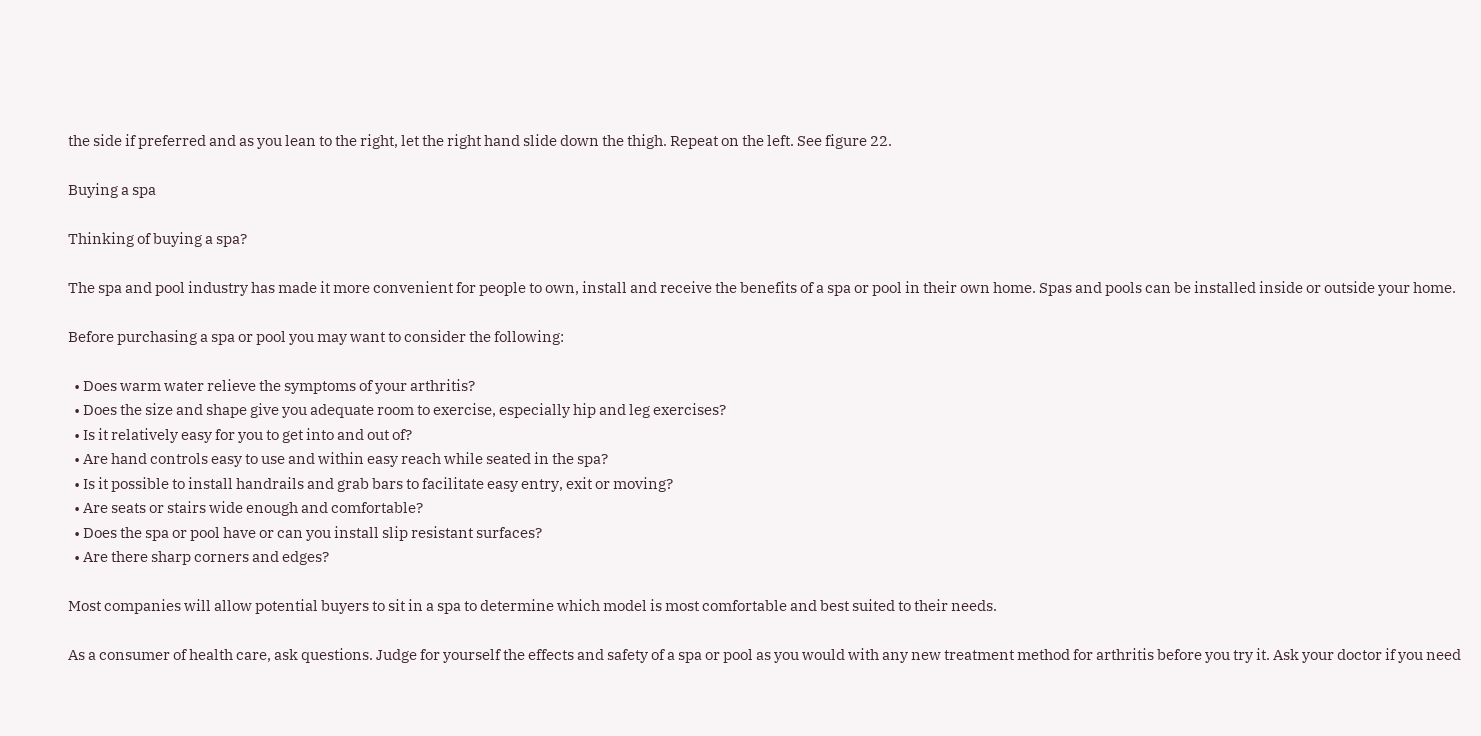the side if preferred and as you lean to the right, let the right hand slide down the thigh. Repeat on the left. See figure 22.

Buying a spa

Thinking of buying a spa?

The spa and pool industry has made it more convenient for people to own, install and receive the benefits of a spa or pool in their own home. Spas and pools can be installed inside or outside your home.

Before purchasing a spa or pool you may want to consider the following:

  • Does warm water relieve the symptoms of your arthritis?
  • Does the size and shape give you adequate room to exercise, especially hip and leg exercises?
  • Is it relatively easy for you to get into and out of?
  • Are hand controls easy to use and within easy reach while seated in the spa?
  • Is it possible to install handrails and grab bars to facilitate easy entry, exit or moving?
  • Are seats or stairs wide enough and comfortable?
  • Does the spa or pool have or can you install slip resistant surfaces?
  • Are there sharp corners and edges?

Most companies will allow potential buyers to sit in a spa to determine which model is most comfortable and best suited to their needs.

As a consumer of health care, ask questions. Judge for yourself the effects and safety of a spa or pool as you would with any new treatment method for arthritis before you try it. Ask your doctor if you need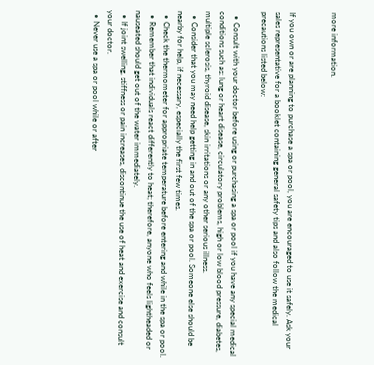more information.


If you own or are planning to purchase a spa or pool, you are encouraged to use it safely. Ask your sales representative for a booklet containing general safety tips and also follow the medical precautions listed below:

  • Consult with your doctor before using or purchasing a spa or pool if you have any special medical conditions such as: lung or heart disease, circulatory problems, high or low blood pressure, diabetes, multiple sclerosis, thyroid disease, skin irritations or any other serious illness.
  • Consider that you may need help getting in and out of the spa or pool. Someone else should be nearby for help, if necessary, especially the first few times.
  • Check the thermometer for appropriate temperature before entering and while in the spa or pool.
  • Remember that individuals react differently to heat; therefore, anyone who feels lightheaded or nauseated should get out of the water immediately.
  • If joint swelling, stiffness or pain increases, discontinue the use of heat and exercise and consult your doctor.
  • Never use a spa or pool while or after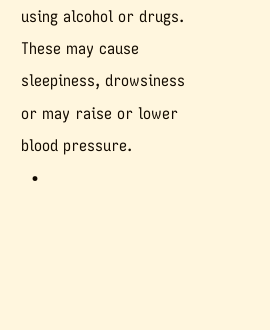using alcohol or drugs. These may cause sleepiness, drowsiness or may raise or lower blood pressure.
  •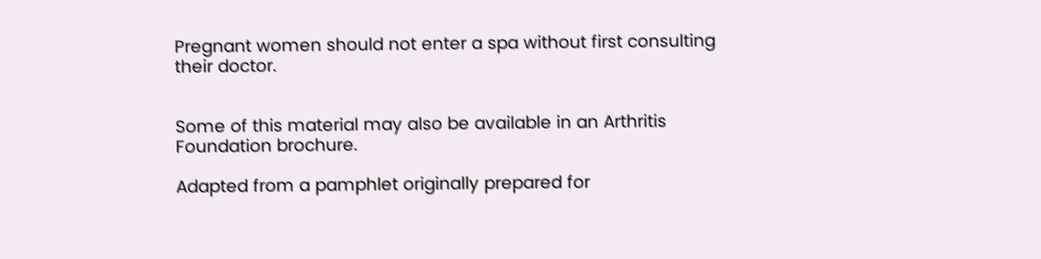Pregnant women should not enter a spa without first consulting their doctor.


Some of this material may also be available in an Arthritis Foundation brochure.

Adapted from a pamphlet originally prepared for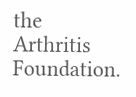the Arthritis Foundation.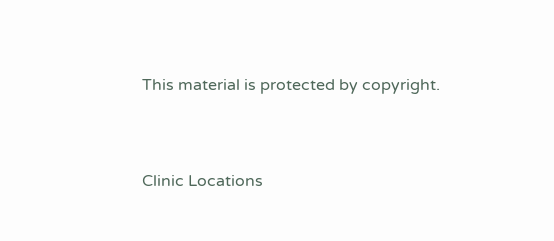This material is protected by copyright.


Clinic Locations